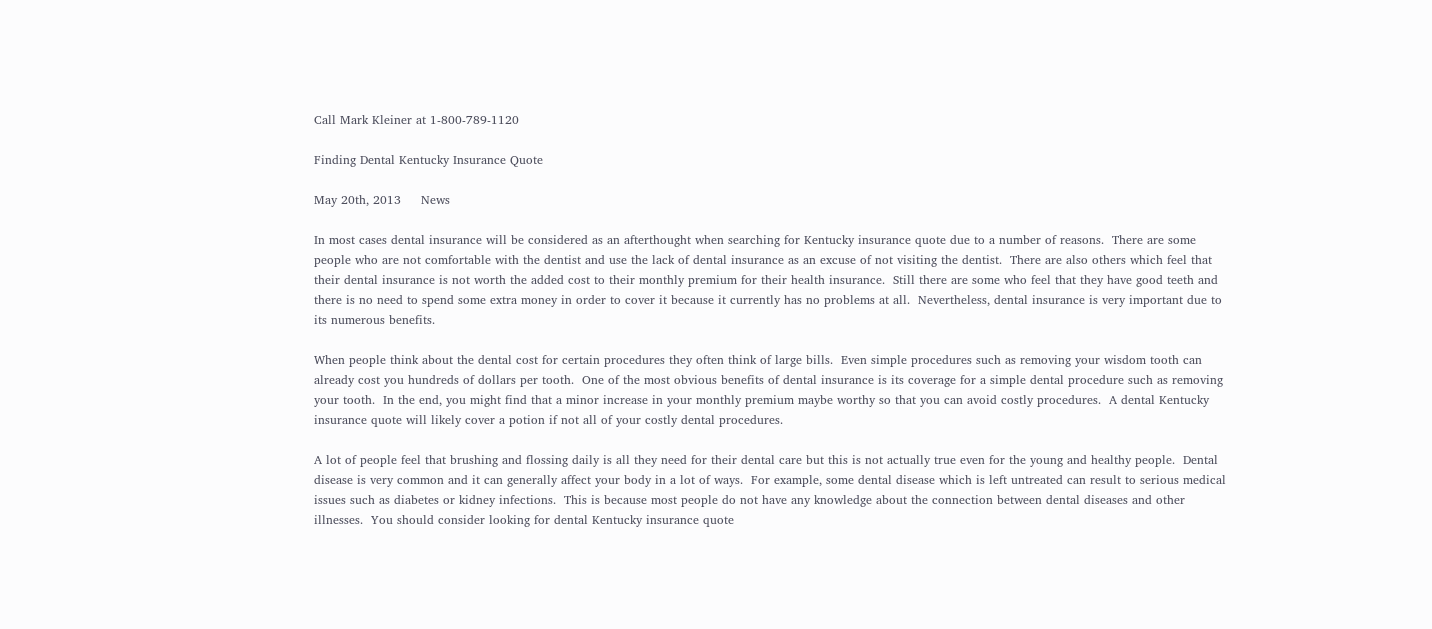Call Mark Kleiner at 1-800-789-1120

Finding Dental Kentucky Insurance Quote

May 20th, 2013     News

In most cases dental insurance will be considered as an afterthought when searching for Kentucky insurance quote due to a number of reasons.  There are some people who are not comfortable with the dentist and use the lack of dental insurance as an excuse of not visiting the dentist.  There are also others which feel that their dental insurance is not worth the added cost to their monthly premium for their health insurance.  Still there are some who feel that they have good teeth and there is no need to spend some extra money in order to cover it because it currently has no problems at all.  Nevertheless, dental insurance is very important due to its numerous benefits.

When people think about the dental cost for certain procedures they often think of large bills.  Even simple procedures such as removing your wisdom tooth can already cost you hundreds of dollars per tooth.  One of the most obvious benefits of dental insurance is its coverage for a simple dental procedure such as removing your tooth.  In the end, you might find that a minor increase in your monthly premium maybe worthy so that you can avoid costly procedures.  A dental Kentucky insurance quote will likely cover a potion if not all of your costly dental procedures.

A lot of people feel that brushing and flossing daily is all they need for their dental care but this is not actually true even for the young and healthy people.  Dental disease is very common and it can generally affect your body in a lot of ways.  For example, some dental disease which is left untreated can result to serious medical issues such as diabetes or kidney infections.  This is because most people do not have any knowledge about the connection between dental diseases and other illnesses.  You should consider looking for dental Kentucky insurance quote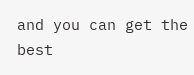and you can get the best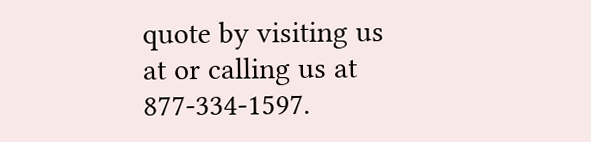quote by visiting us at or calling us at 877-334-1597.